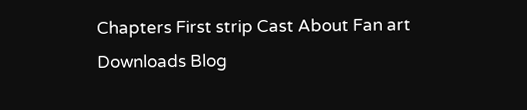Chapters First strip Cast About Fan art Downloads Blog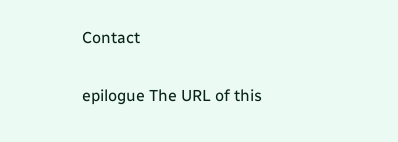Contact

epilogue The URL of this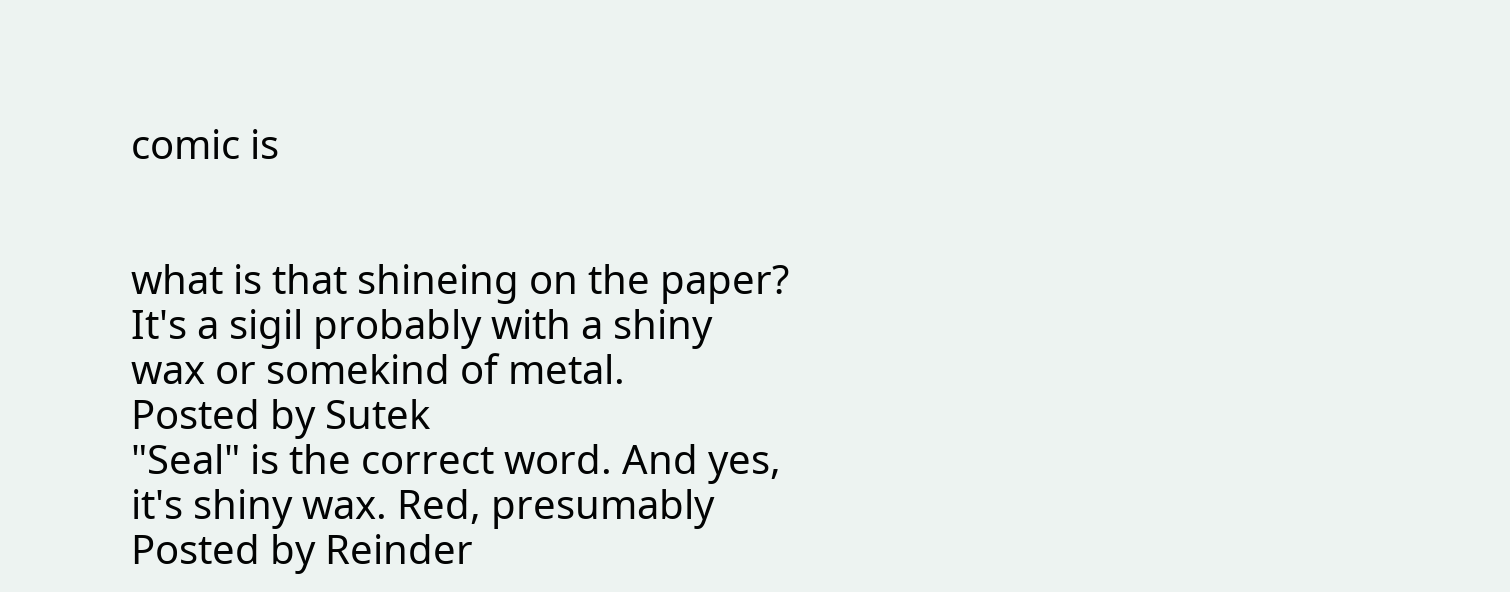comic is


what is that shineing on the paper?
It's a sigil probably with a shiny wax or somekind of metal.
Posted by Sutek
"Seal" is the correct word. And yes, it's shiny wax. Red, presumably
Posted by Reinder